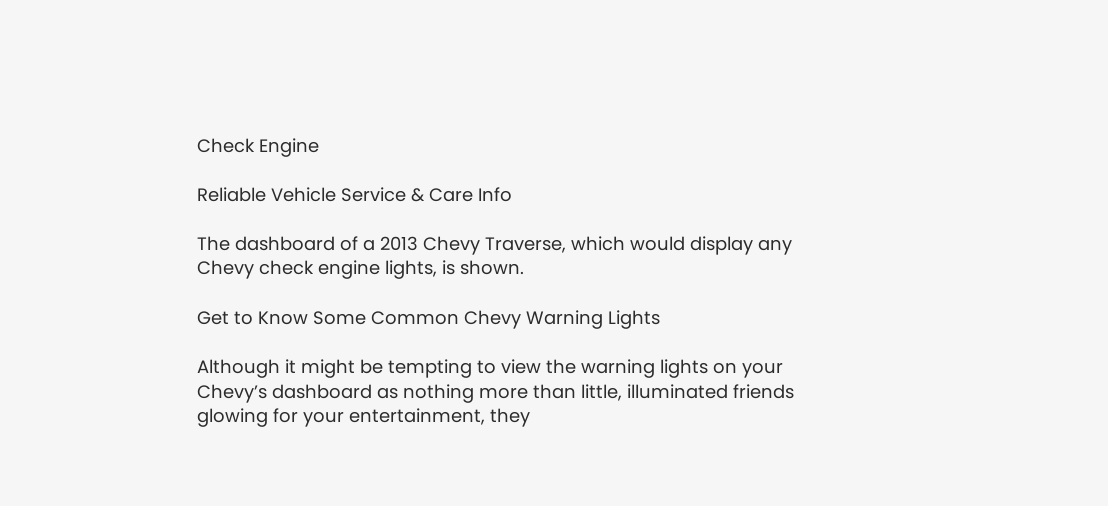Check Engine

Reliable Vehicle Service & Care Info

The dashboard of a 2013 Chevy Traverse, which would display any Chevy check engine lights, is shown.

Get to Know Some Common Chevy Warning Lights

Although it might be tempting to view the warning lights on your Chevy’s dashboard as nothing more than little, illuminated friends glowing for your entertainment, they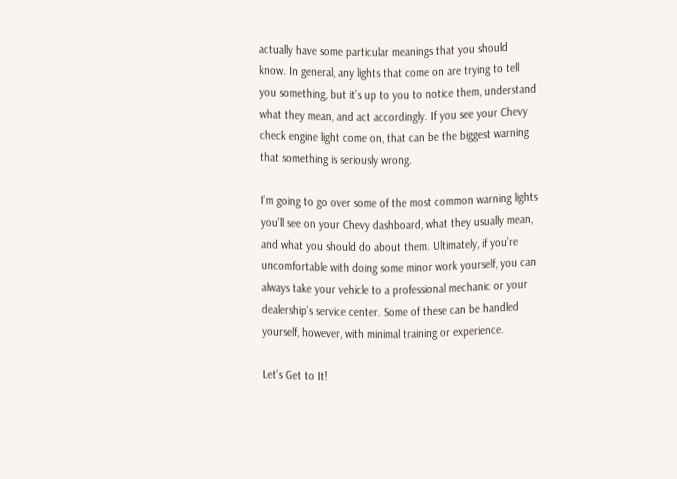actually have some particular meanings that you should know. In general, any lights that come on are trying to tell you something, but it’s up to you to notice them, understand what they mean, and act accordingly. If you see your Chevy check engine light come on, that can be the biggest warning that something is seriously wrong.

I’m going to go over some of the most common warning lights you’ll see on your Chevy dashboard, what they usually mean, and what you should do about them. Ultimately, if you’re uncomfortable with doing some minor work yourself, you can always take your vehicle to a professional mechanic or your dealership’s service center. Some of these can be handled yourself, however, with minimal training or experience.

Let’s Get to It!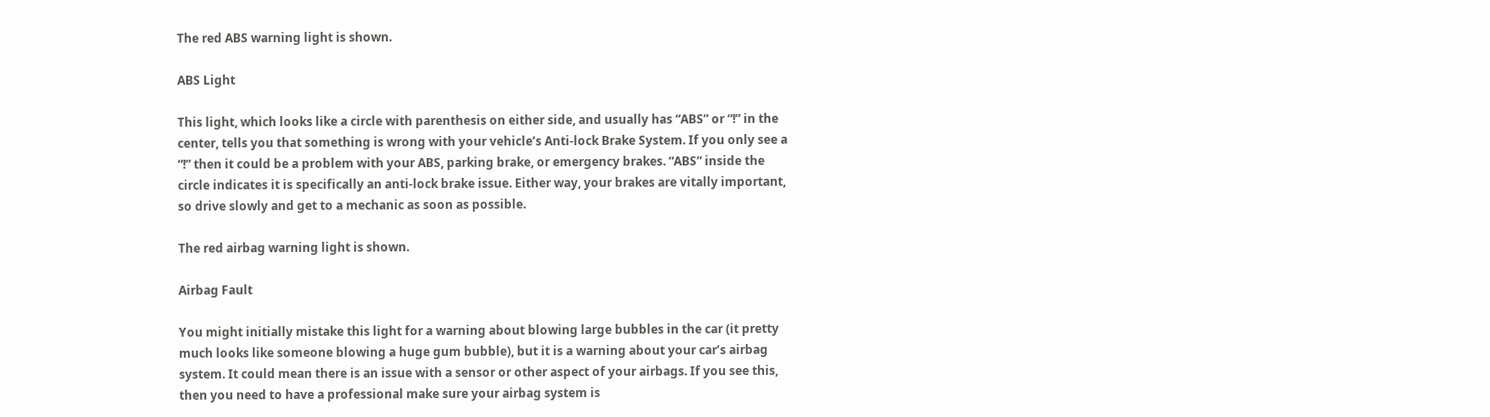The red ABS warning light is shown.

ABS Light

This light, which looks like a circle with parenthesis on either side, and usually has “ABS” or “!” in the center, tells you that something is wrong with your vehicle’s Anti-lock Brake System. If you only see a “!” then it could be a problem with your ABS, parking brake, or emergency brakes. “ABS” inside the circle indicates it is specifically an anti-lock brake issue. Either way, your brakes are vitally important, so drive slowly and get to a mechanic as soon as possible.

The red airbag warning light is shown.

Airbag Fault

You might initially mistake this light for a warning about blowing large bubbles in the car (it pretty much looks like someone blowing a huge gum bubble), but it is a warning about your car’s airbag system. It could mean there is an issue with a sensor or other aspect of your airbags. If you see this, then you need to have a professional make sure your airbag system is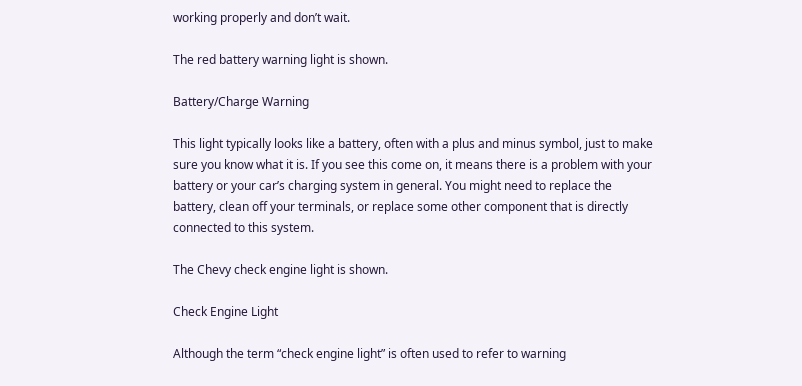working properly and don’t wait.

The red battery warning light is shown.

Battery/Charge Warning

This light typically looks like a battery, often with a plus and minus symbol, just to make sure you know what it is. If you see this come on, it means there is a problem with your battery or your car’s charging system in general. You might need to replace the battery, clean off your terminals, or replace some other component that is directly connected to this system.

The Chevy check engine light is shown.

Check Engine Light

Although the term “check engine light” is often used to refer to warning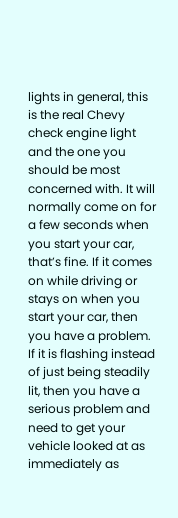lights in general, this is the real Chevy check engine light and the one you should be most concerned with. It will normally come on for a few seconds when you start your car, that’s fine. If it comes on while driving or stays on when you start your car, then you have a problem. If it is flashing instead of just being steadily lit, then you have a serious problem and need to get your vehicle looked at as immediately as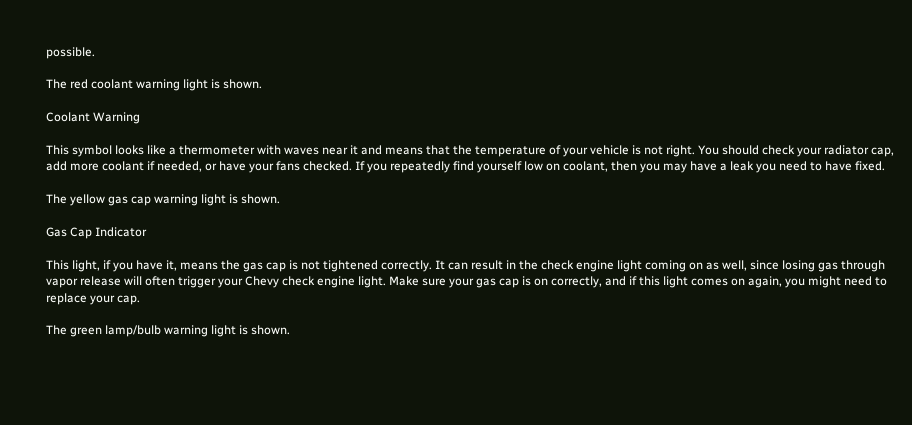possible.

The red coolant warning light is shown.

Coolant Warning

This symbol looks like a thermometer with waves near it and means that the temperature of your vehicle is not right. You should check your radiator cap, add more coolant if needed, or have your fans checked. If you repeatedly find yourself low on coolant, then you may have a leak you need to have fixed.

The yellow gas cap warning light is shown.

Gas Cap Indicator

This light, if you have it, means the gas cap is not tightened correctly. It can result in the check engine light coming on as well, since losing gas through vapor release will often trigger your Chevy check engine light. Make sure your gas cap is on correctly, and if this light comes on again, you might need to replace your cap.

The green lamp/bulb warning light is shown.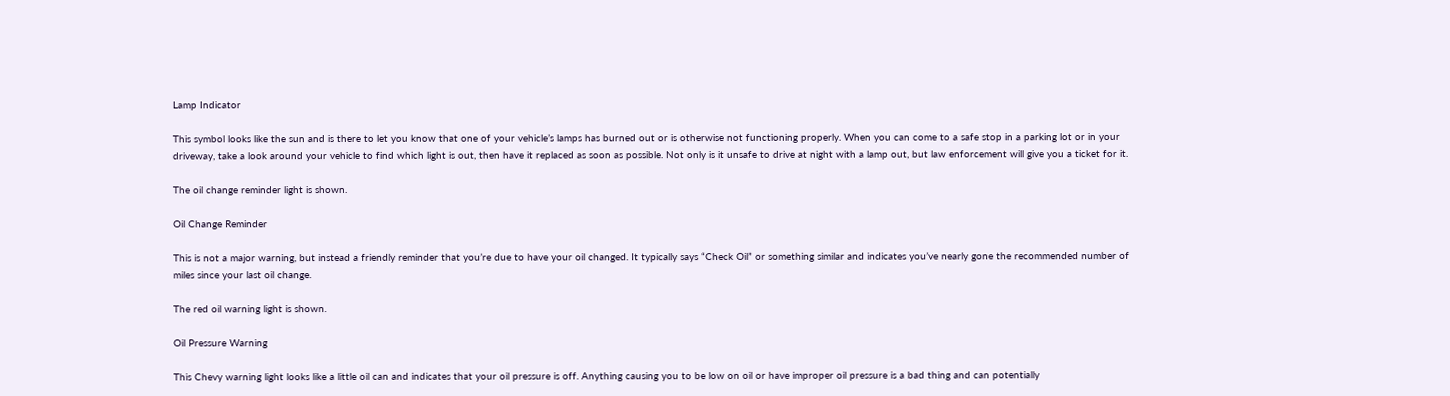Lamp Indicator

This symbol looks like the sun and is there to let you know that one of your vehicle’s lamps has burned out or is otherwise not functioning properly. When you can come to a safe stop in a parking lot or in your driveway, take a look around your vehicle to find which light is out, then have it replaced as soon as possible. Not only is it unsafe to drive at night with a lamp out, but law enforcement will give you a ticket for it.

The oil change reminder light is shown.

Oil Change Reminder

This is not a major warning, but instead a friendly reminder that you’re due to have your oil changed. It typically says “Check Oil” or something similar and indicates you’ve nearly gone the recommended number of miles since your last oil change.

The red oil warning light is shown.

Oil Pressure Warning

This Chevy warning light looks like a little oil can and indicates that your oil pressure is off. Anything causing you to be low on oil or have improper oil pressure is a bad thing and can potentially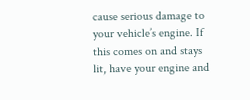cause serious damage to your vehicle’s engine. If this comes on and stays lit, have your engine and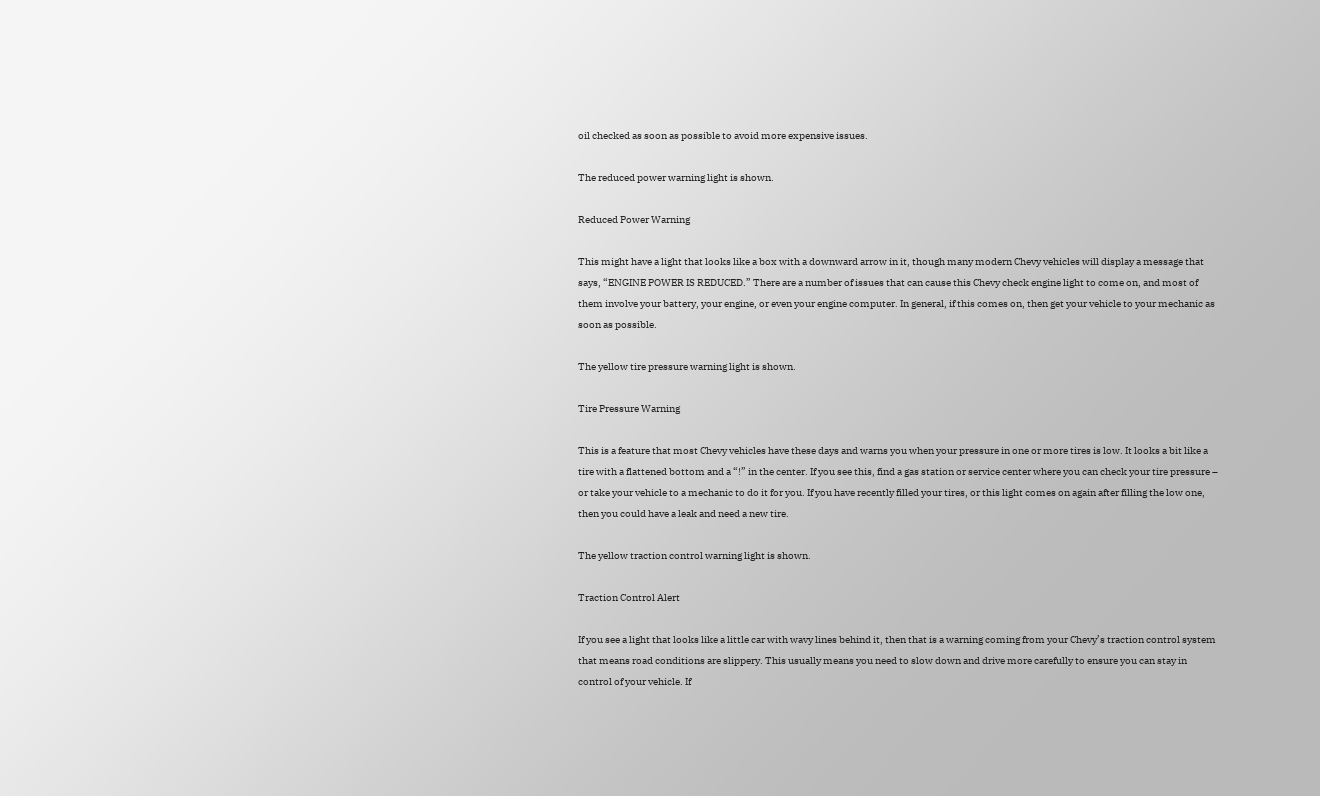oil checked as soon as possible to avoid more expensive issues.

The reduced power warning light is shown.

Reduced Power Warning

This might have a light that looks like a box with a downward arrow in it, though many modern Chevy vehicles will display a message that says, “ENGINE POWER IS REDUCED.” There are a number of issues that can cause this Chevy check engine light to come on, and most of them involve your battery, your engine, or even your engine computer. In general, if this comes on, then get your vehicle to your mechanic as soon as possible.

The yellow tire pressure warning light is shown.

Tire Pressure Warning

This is a feature that most Chevy vehicles have these days and warns you when your pressure in one or more tires is low. It looks a bit like a tire with a flattened bottom and a “!” in the center. If you see this, find a gas station or service center where you can check your tire pressure – or take your vehicle to a mechanic to do it for you. If you have recently filled your tires, or this light comes on again after filling the low one, then you could have a leak and need a new tire.

The yellow traction control warning light is shown.

Traction Control Alert

If you see a light that looks like a little car with wavy lines behind it, then that is a warning coming from your Chevy’s traction control system that means road conditions are slippery. This usually means you need to slow down and drive more carefully to ensure you can stay in control of your vehicle. If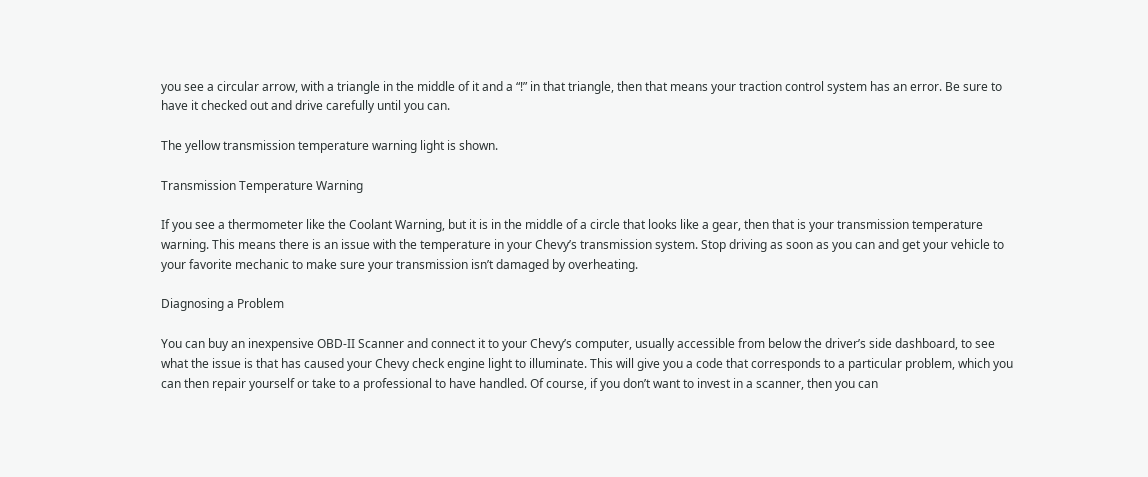you see a circular arrow, with a triangle in the middle of it and a “!” in that triangle, then that means your traction control system has an error. Be sure to have it checked out and drive carefully until you can.

The yellow transmission temperature warning light is shown.

Transmission Temperature Warning

If you see a thermometer like the Coolant Warning, but it is in the middle of a circle that looks like a gear, then that is your transmission temperature warning. This means there is an issue with the temperature in your Chevy’s transmission system. Stop driving as soon as you can and get your vehicle to your favorite mechanic to make sure your transmission isn’t damaged by overheating.

Diagnosing a Problem

You can buy an inexpensive OBD-II Scanner and connect it to your Chevy’s computer, usually accessible from below the driver’s side dashboard, to see what the issue is that has caused your Chevy check engine light to illuminate. This will give you a code that corresponds to a particular problem, which you can then repair yourself or take to a professional to have handled. Of course, if you don’t want to invest in a scanner, then you can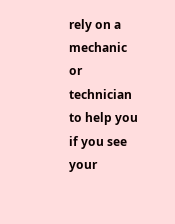rely on a mechanic or technician to help you if you see your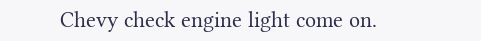Chevy check engine light come on.